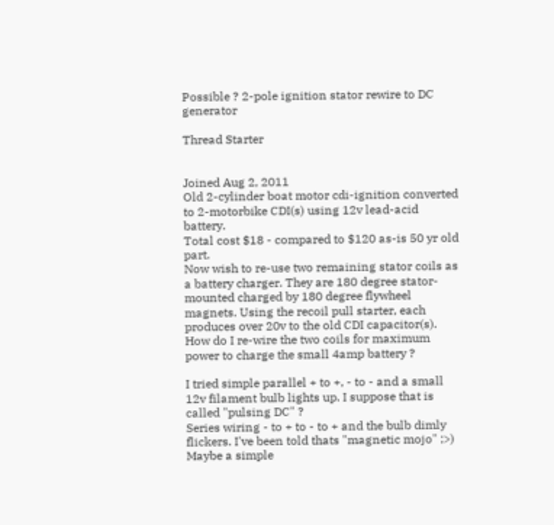Possible ? 2-pole ignition stator rewire to DC generator

Thread Starter


Joined Aug 2, 2011
Old 2-cylinder boat motor cdi-ignition converted to 2-motorbike CDI(s) using 12v lead-acid battery.
Total cost $18 - compared to $120 as-is 50 yr old part.
Now wish to re-use two remaining stator coils as a battery charger. They are 180 degree stator-mounted charged by 180 degree flywheel magnets. Using the recoil pull starter, each produces over 20v to the old CDI capacitor(s).
How do I re-wire the two coils for maximum power to charge the small 4amp battery ?

I tried simple parallel + to +, - to - and a small 12v filament bulb lights up. I suppose that is called "pulsing DC" ?
Series wiring - to + to - to + and the bulb dimly flickers. I've been told thats "magnetic mojo" ;>)
Maybe a simple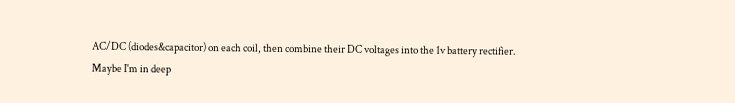AC/DC (diodes&capacitor) on each coil, then combine their DC voltages into the 1v battery rectifier.
Maybe I'm in deep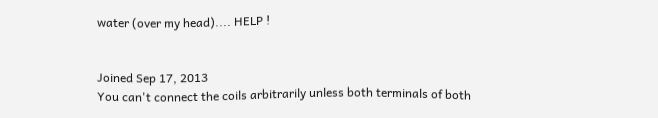water (over my head).... HELP !


Joined Sep 17, 2013
You can't connect the coils arbitrarily unless both terminals of both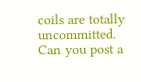coils are totally uncommitted.
Can you post a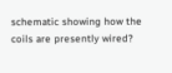schematic showing how the coils are presently wired?